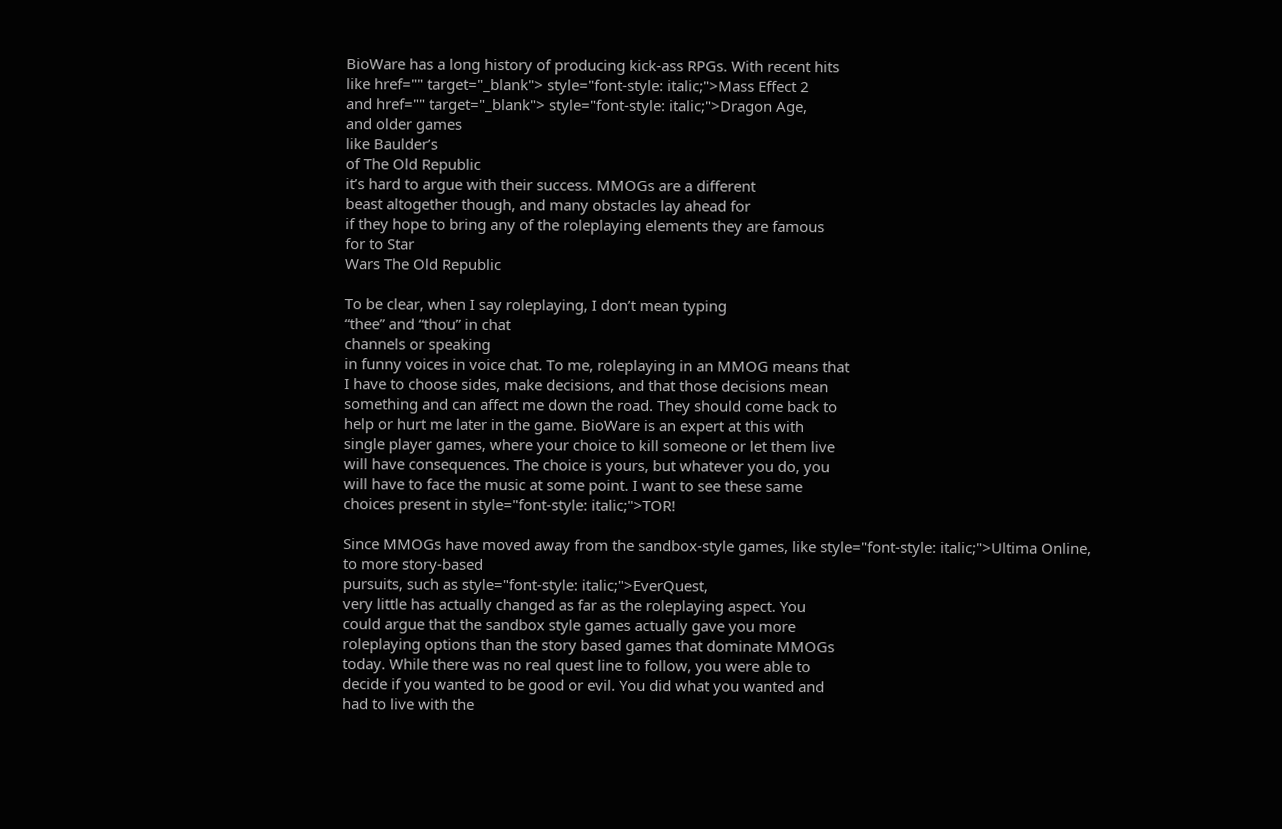BioWare has a long history of producing kick-ass RPGs. With recent hits
like href="" target="_blank"> style="font-style: italic;">Mass Effect 2
and href="" target="_blank"> style="font-style: italic;">Dragon Age,
and older games
like Baulder’s
of The Old Republic
it’s hard to argue with their success. MMOGs are a different
beast altogether though, and many obstacles lay ahead for
if they hope to bring any of the roleplaying elements they are famous
for to Star
Wars The Old Republic

To be clear, when I say roleplaying, I don’t mean typing
“thee” and “thou” in chat
channels or speaking
in funny voices in voice chat. To me, roleplaying in an MMOG means that
I have to choose sides, make decisions, and that those decisions mean
something and can affect me down the road. They should come back to
help or hurt me later in the game. BioWare is an expert at this with
single player games, where your choice to kill someone or let them live
will have consequences. The choice is yours, but whatever you do, you
will have to face the music at some point. I want to see these same
choices present in style="font-style: italic;">TOR!

Since MMOGs have moved away from the sandbox-style games, like style="font-style: italic;">Ultima Online,
to more story-based
pursuits, such as style="font-style: italic;">EverQuest,
very little has actually changed as far as the roleplaying aspect. You
could argue that the sandbox style games actually gave you more
roleplaying options than the story based games that dominate MMOGs
today. While there was no real quest line to follow, you were able to
decide if you wanted to be good or evil. You did what you wanted and
had to live with the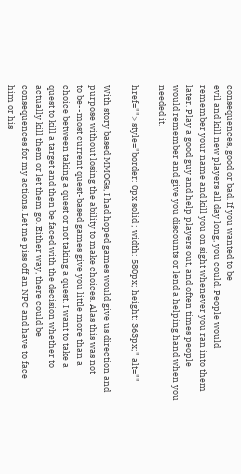consequences, good or bad. If you wanted to be
evil and kill new players all day long, you could. People would
remember your name and kill you on sight whenever you ran into them
later. Play a good guy and help players out, and often times people
would remember and give you discounts or lend a helping hand when you
needed it.

href=""> style="border: 0px solid ; width: 580px; height: 363px;" alt=""

With story based MMOGs, I had hoped games would give us direction and
purpose without losing the ability to make choices. Alas this was not
to be--most current quest-based games give you little more than a
choice between taking a quest or not taking a quest. I want to take a
quest to kill a target and then be faced with the decision whether to
actually kill them or let them go. Either way, there could be
consequences for my actions. Let me piss off an NPC and have to face
him or his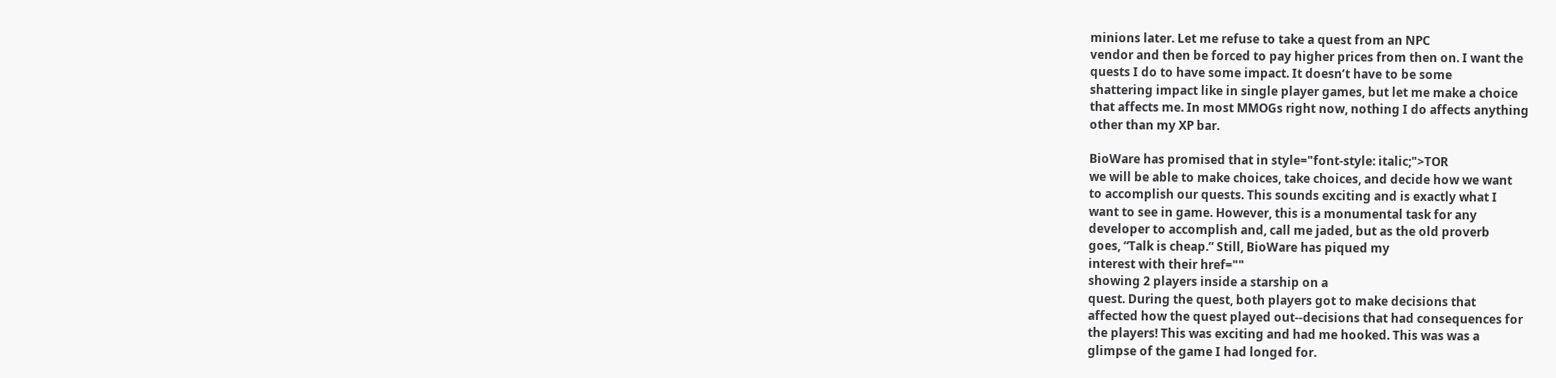minions later. Let me refuse to take a quest from an NPC
vendor and then be forced to pay higher prices from then on. I want the
quests I do to have some impact. It doesn’t have to be some
shattering impact like in single player games, but let me make a choice
that affects me. In most MMOGs right now, nothing I do affects anything
other than my XP bar.

BioWare has promised that in style="font-style: italic;">TOR
we will be able to make choices, take choices, and decide how we want
to accomplish our quests. This sounds exciting and is exactly what I
want to see in game. However, this is a monumental task for any
developer to accomplish and, call me jaded, but as the old proverb
goes, “Talk is cheap.” Still, BioWare has piqued my
interest with their href=""
showing 2 players inside a starship on a
quest. During the quest, both players got to make decisions that
affected how the quest played out--decisions that had consequences for
the players! This was exciting and had me hooked. This was was a
glimpse of the game I had longed for.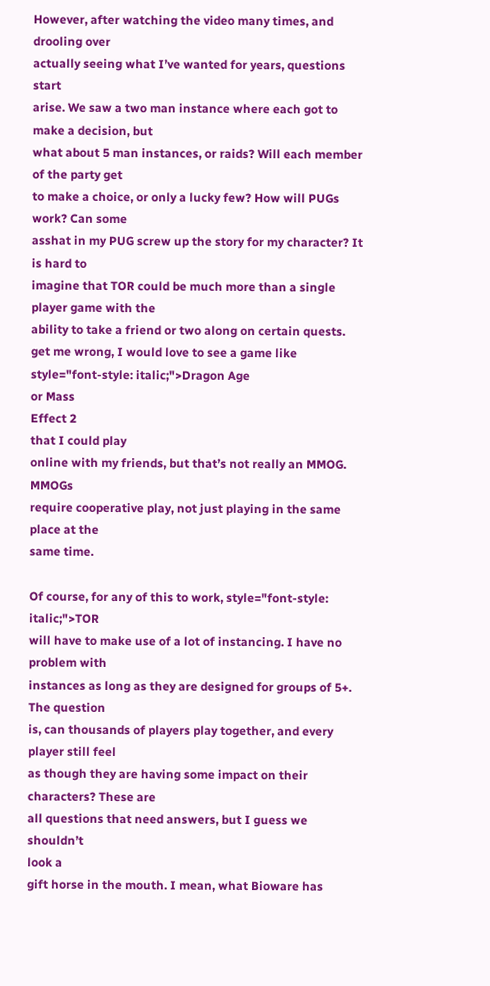However, after watching the video many times, and drooling over
actually seeing what I’ve wanted for years, questions start
arise. We saw a two man instance where each got to make a decision, but
what about 5 man instances, or raids? Will each member of the party get
to make a choice, or only a lucky few? How will PUGs work? Can some
asshat in my PUG screw up the story for my character? It is hard to
imagine that TOR could be much more than a single player game with the
ability to take a friend or two along on certain quests.
get me wrong, I would love to see a game like style="font-style: italic;">Dragon Age
or Mass
Effect 2
that I could play
online with my friends, but that’s not really an MMOG. MMOGs
require cooperative play, not just playing in the same place at the
same time.

Of course, for any of this to work, style="font-style: italic;">TOR
will have to make use of a lot of instancing. I have no problem with
instances as long as they are designed for groups of 5+. The question
is, can thousands of players play together, and every player still feel
as though they are having some impact on their characters? These are
all questions that need answers, but I guess we shouldn’t
look a
gift horse in the mouth. I mean, what Bioware has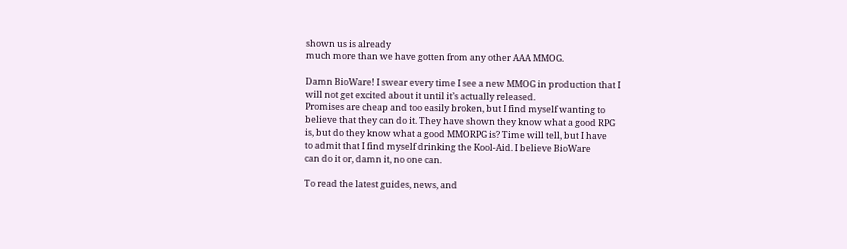shown us is already
much more than we have gotten from any other AAA MMOG.

Damn BioWare! I swear every time I see a new MMOG in production that I
will not get excited about it until it’s actually released.
Promises are cheap and too easily broken, but I find myself wanting to
believe that they can do it. They have shown they know what a good RPG
is, but do they know what a good MMORPG is? Time will tell, but I have
to admit that I find myself drinking the Kool-Aid. I believe BioWare
can do it or, damn it, no one can.

To read the latest guides, news, and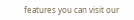features you can visit our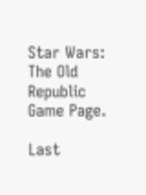Star Wars: The Old Republic Game Page.

Last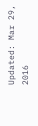Updated: Mar 29, 2016